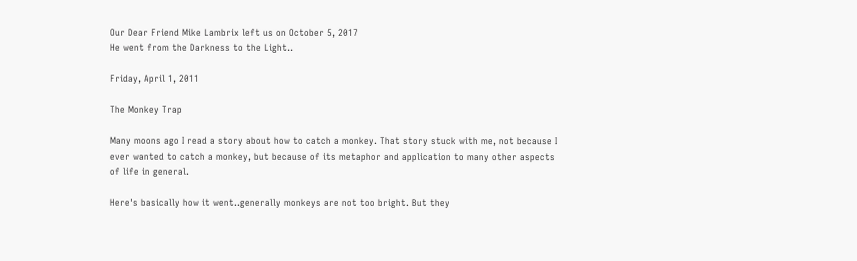Our Dear Friend Mike Lambrix left us on October 5, 2017
He went from the Darkness to the Light..

Friday, April 1, 2011

The Monkey Trap

Many moons ago I read a story about how to catch a monkey. That story stuck with me, not because I ever wanted to catch a monkey, but because of its metaphor and application to many other aspects of life in general.

Here's basically how it went..generally monkeys are not too bright. But they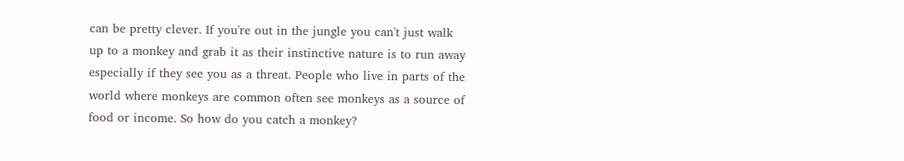can be pretty clever. If you're out in the jungle you can't just walk up to a monkey and grab it as their instinctive nature is to run away especially if they see you as a threat. People who live in parts of the world where monkeys are common often see monkeys as a source of food or income. So how do you catch a monkey?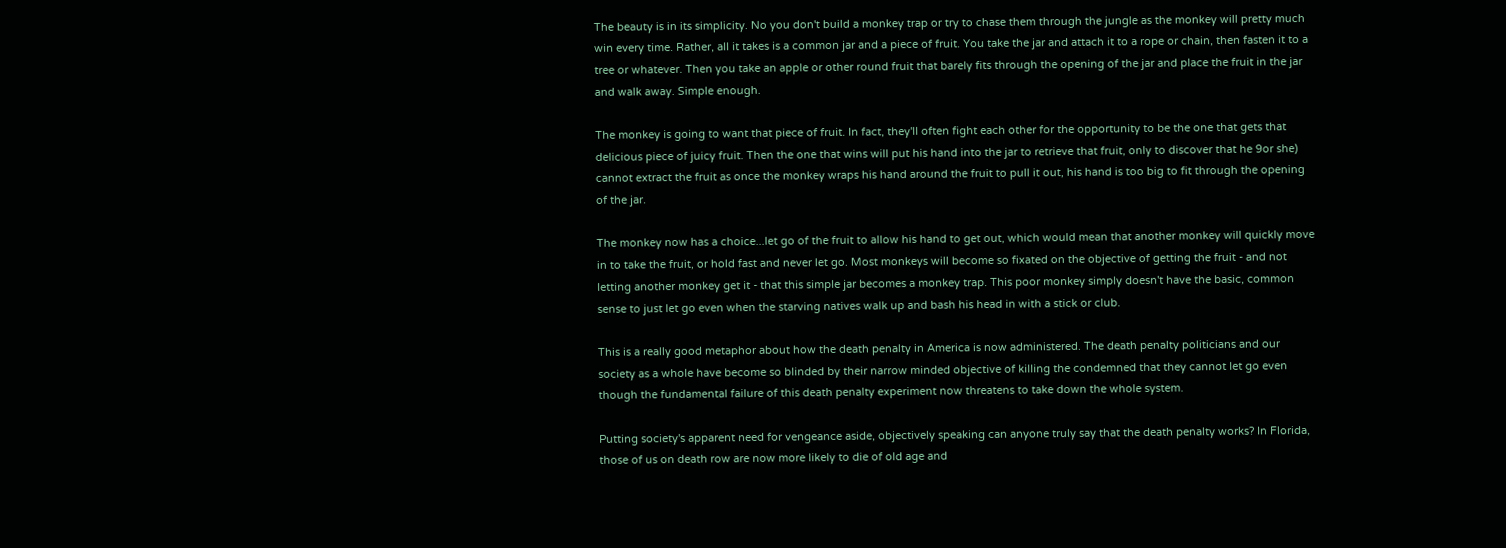The beauty is in its simplicity. No you don't build a monkey trap or try to chase them through the jungle as the monkey will pretty much win every time. Rather, all it takes is a common jar and a piece of fruit. You take the jar and attach it to a rope or chain, then fasten it to a tree or whatever. Then you take an apple or other round fruit that barely fits through the opening of the jar and place the fruit in the jar and walk away. Simple enough.

The monkey is going to want that piece of fruit. In fact, they'll often fight each other for the opportunity to be the one that gets that delicious piece of juicy fruit. Then the one that wins will put his hand into the jar to retrieve that fruit, only to discover that he 9or she) cannot extract the fruit as once the monkey wraps his hand around the fruit to pull it out, his hand is too big to fit through the opening of the jar.

The monkey now has a choice...let go of the fruit to allow his hand to get out, which would mean that another monkey will quickly move in to take the fruit, or hold fast and never let go. Most monkeys will become so fixated on the objective of getting the fruit - and not letting another monkey get it - that this simple jar becomes a monkey trap. This poor monkey simply doesn't have the basic, common sense to just let go even when the starving natives walk up and bash his head in with a stick or club.

This is a really good metaphor about how the death penalty in America is now administered. The death penalty politicians and our society as a whole have become so blinded by their narrow minded objective of killing the condemned that they cannot let go even though the fundamental failure of this death penalty experiment now threatens to take down the whole system.

Putting society's apparent need for vengeance aside, objectively speaking can anyone truly say that the death penalty works? In Florida, those of us on death row are now more likely to die of old age and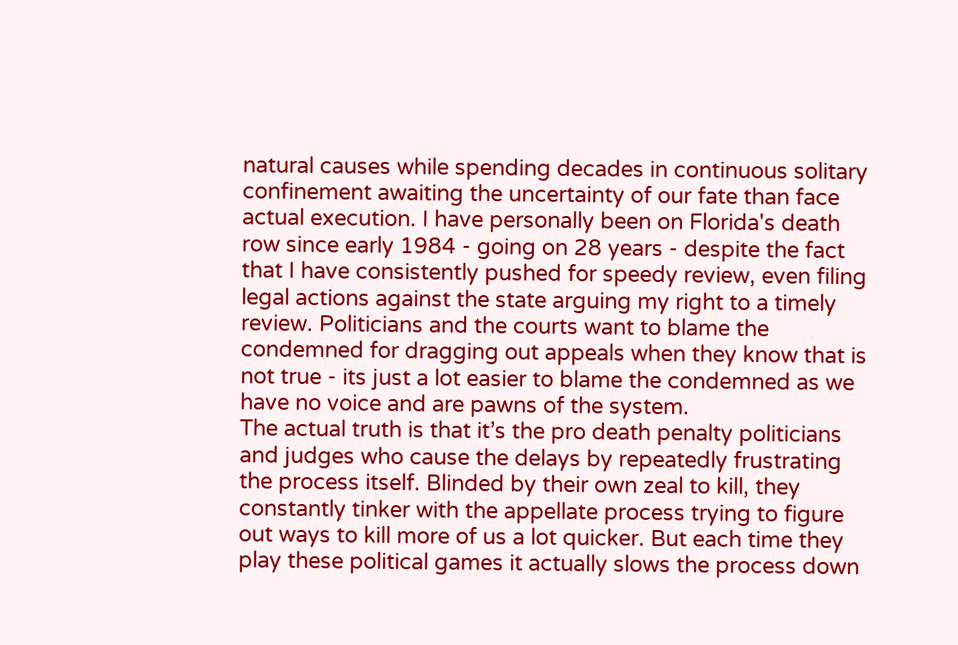natural causes while spending decades in continuous solitary confinement awaiting the uncertainty of our fate than face actual execution. I have personally been on Florida's death row since early 1984 - going on 28 years - despite the fact that I have consistently pushed for speedy review, even filing legal actions against the state arguing my right to a timely review. Politicians and the courts want to blame the condemned for dragging out appeals when they know that is not true - its just a lot easier to blame the condemned as we have no voice and are pawns of the system.
The actual truth is that it’s the pro death penalty politicians and judges who cause the delays by repeatedly frustrating the process itself. Blinded by their own zeal to kill, they constantly tinker with the appellate process trying to figure out ways to kill more of us a lot quicker. But each time they play these political games it actually slows the process down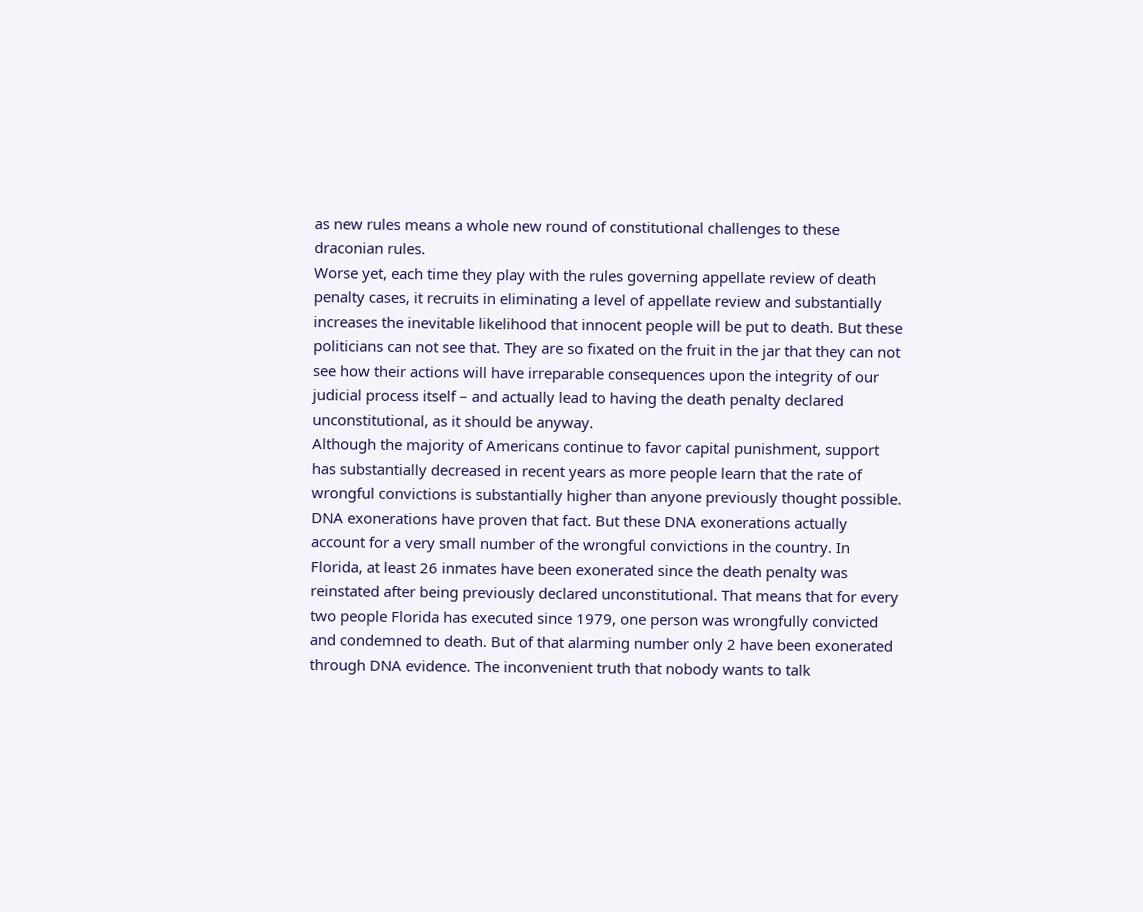as new rules means a whole new round of constitutional challenges to these draconian rules.
Worse yet, each time they play with the rules governing appellate review of death penalty cases, it recruits in eliminating a level of appellate review and substantially increases the inevitable likelihood that innocent people will be put to death. But these politicians can not see that. They are so fixated on the fruit in the jar that they can not see how their actions will have irreparable consequences upon the integrity of our judicial process itself – and actually lead to having the death penalty declared unconstitutional, as it should be anyway.
Although the majority of Americans continue to favor capital punishment, support has substantially decreased in recent years as more people learn that the rate of wrongful convictions is substantially higher than anyone previously thought possible. DNA exonerations have proven that fact. But these DNA exonerations actually account for a very small number of the wrongful convictions in the country. In Florida, at least 26 inmates have been exonerated since the death penalty was reinstated after being previously declared unconstitutional. That means that for every two people Florida has executed since 1979, one person was wrongfully convicted and condemned to death. But of that alarming number only 2 have been exonerated through DNA evidence. The inconvenient truth that nobody wants to talk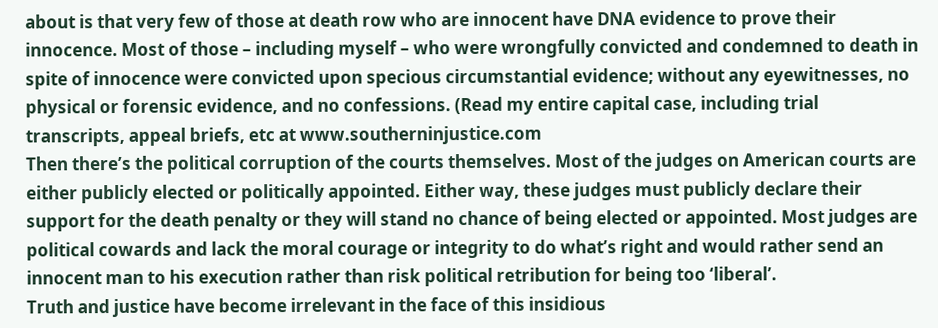about is that very few of those at death row who are innocent have DNA evidence to prove their innocence. Most of those – including myself – who were wrongfully convicted and condemned to death in spite of innocence were convicted upon specious circumstantial evidence; without any eyewitnesses, no physical or forensic evidence, and no confessions. (Read my entire capital case, including trial transcripts, appeal briefs, etc at www.southerninjustice.com
Then there’s the political corruption of the courts themselves. Most of the judges on American courts are either publicly elected or politically appointed. Either way, these judges must publicly declare their support for the death penalty or they will stand no chance of being elected or appointed. Most judges are political cowards and lack the moral courage or integrity to do what’s right and would rather send an innocent man to his execution rather than risk political retribution for being too ‘liberal’.
Truth and justice have become irrelevant in the face of this insidious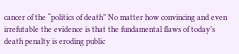cancer of the “politics of death” No matter how convincing and even irrefutable the evidence is that the fundamental flaws of today’s death penalty is eroding public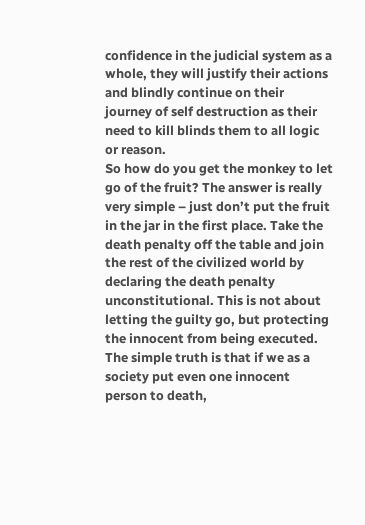confidence in the judicial system as a whole, they will justify their actions and blindly continue on their journey of self destruction as their need to kill blinds them to all logic or reason.
So how do you get the monkey to let go of the fruit? The answer is really very simple – just don’t put the fruit in the jar in the first place. Take the death penalty off the table and join the rest of the civilized world by declaring the death penalty unconstitutional. This is not about letting the guilty go, but protecting the innocent from being executed. The simple truth is that if we as a society put even one innocent person to death,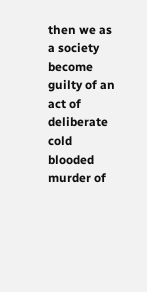then we as a society become guilty of an act of deliberate cold blooded murder of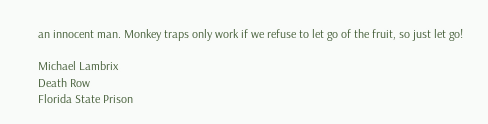an innocent man. Monkey traps only work if we refuse to let go of the fruit, so just let go!

Michael Lambrix
Death Row
Florida State Prison